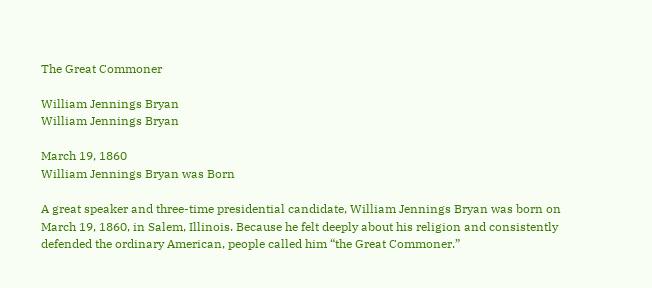The Great Commoner

William Jennings Bryan
William Jennings Bryan

March 19, 1860
William Jennings Bryan was Born

A great speaker and three-time presidential candidate, William Jennings Bryan was born on March 19, 1860, in Salem, Illinois. Because he felt deeply about his religion and consistently defended the ordinary American, people called him “the Great Commoner.”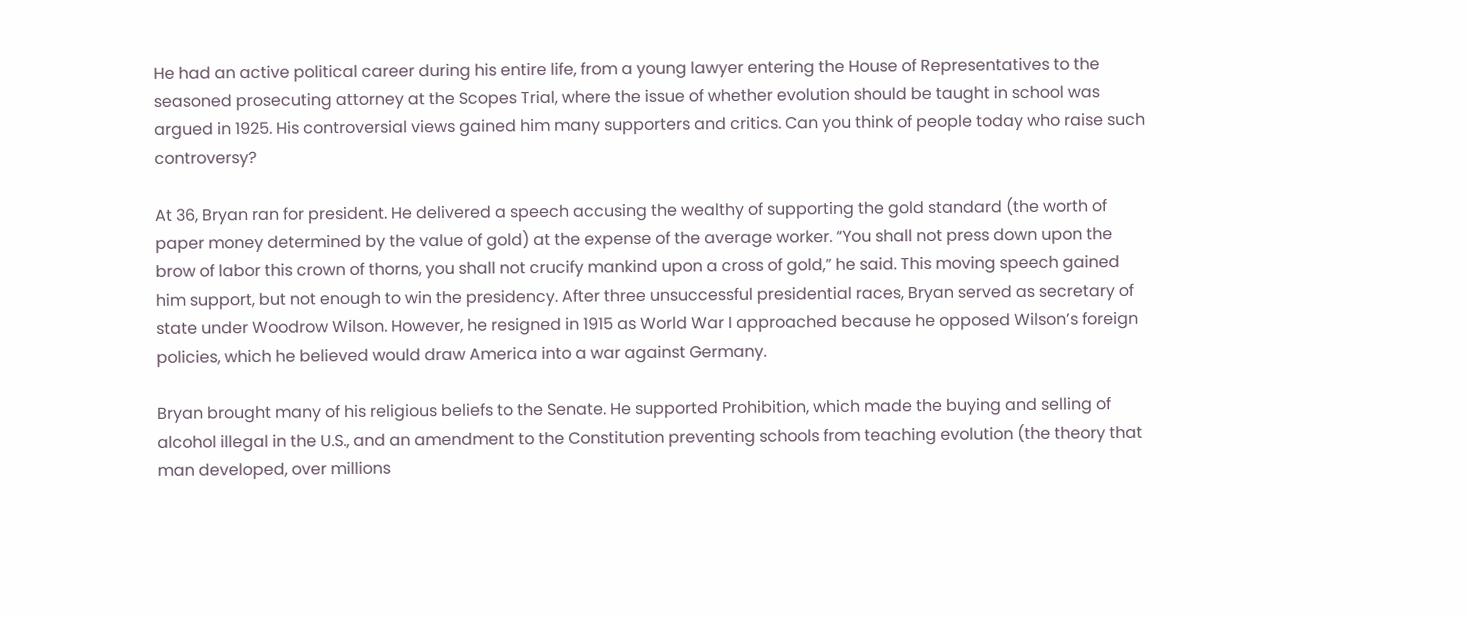He had an active political career during his entire life, from a young lawyer entering the House of Representatives to the seasoned prosecuting attorney at the Scopes Trial, where the issue of whether evolution should be taught in school was argued in 1925. His controversial views gained him many supporters and critics. Can you think of people today who raise such controversy?

At 36, Bryan ran for president. He delivered a speech accusing the wealthy of supporting the gold standard (the worth of paper money determined by the value of gold) at the expense of the average worker. “You shall not press down upon the brow of labor this crown of thorns, you shall not crucify mankind upon a cross of gold,” he said. This moving speech gained him support, but not enough to win the presidency. After three unsuccessful presidential races, Bryan served as secretary of state under Woodrow Wilson. However, he resigned in 1915 as World War I approached because he opposed Wilson’s foreign policies, which he believed would draw America into a war against Germany.

Bryan brought many of his religious beliefs to the Senate. He supported Prohibition, which made the buying and selling of alcohol illegal in the U.S., and an amendment to the Constitution preventing schools from teaching evolution (the theory that man developed, over millions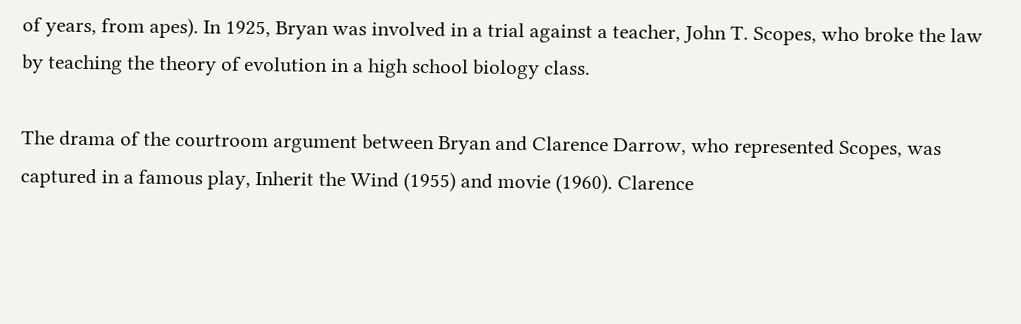of years, from apes). In 1925, Bryan was involved in a trial against a teacher, John T. Scopes, who broke the law by teaching the theory of evolution in a high school biology class.

The drama of the courtroom argument between Bryan and Clarence Darrow, who represented Scopes, was captured in a famous play, Inherit the Wind (1955) and movie (1960). Clarence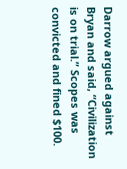Darrow argued against Bryan and said, “Civilization is on trial.” Scopes was convicted and fined $100.